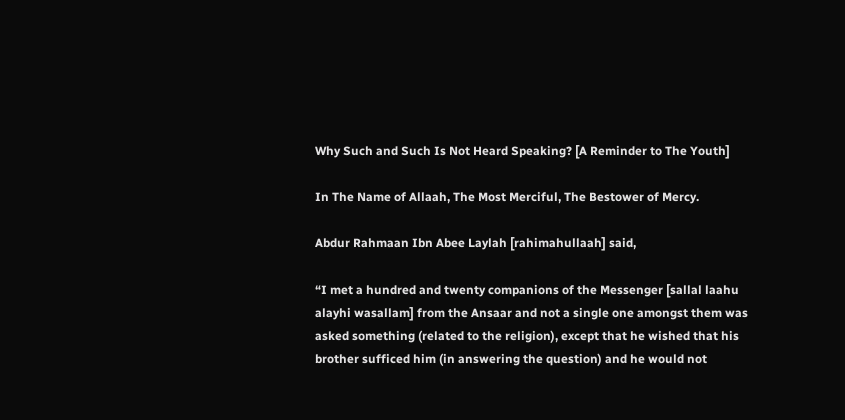Why Such and Such Is Not Heard Speaking? [A Reminder to The Youth]

In The Name of Allaah, The Most Merciful, The Bestower of Mercy.

Abdur Rahmaan Ibn Abee Laylah [rahimahullaah] said,

“I met a hundred and twenty companions of the Messenger [sallal laahu alayhi wasallam] from the Ansaar and not a single one amongst them was asked something (related to the religion), except that he wished that his brother sufficed him (in answering the question) and he would not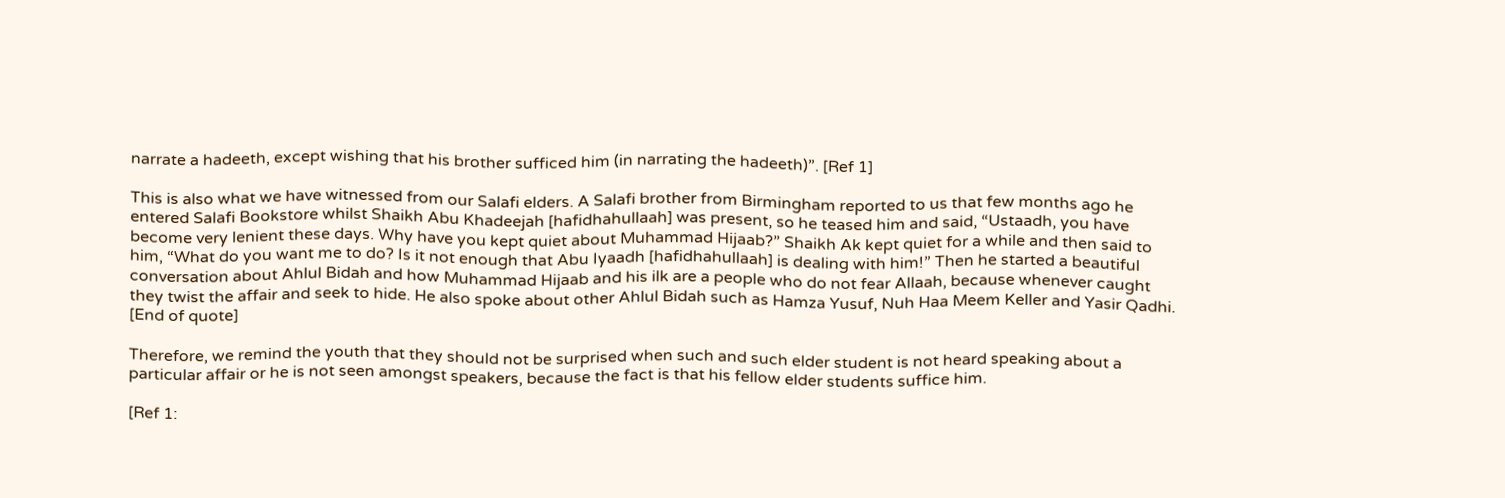narrate a hadeeth, except wishing that his brother sufficed him (in narrating the hadeeth)”. [Ref 1]

This is also what we have witnessed from our Salafi elders. A Salafi brother from Birmingham reported to us that few months ago he entered Salafi Bookstore whilst Shaikh Abu Khadeejah [hafidhahullaah] was present, so he teased him and said, “Ustaadh, you have become very lenient these days. Why have you kept quiet about Muhammad Hijaab?” Shaikh Ak kept quiet for a while and then said to him, “What do you want me to do? Is it not enough that Abu Iyaadh [hafidhahullaah] is dealing with him!” Then he started a beautiful conversation about Ahlul Bidah and how Muhammad Hijaab and his ilk are a people who do not fear Allaah, because whenever caught they twist the affair and seek to hide. He also spoke about other Ahlul Bidah such as Hamza Yusuf, Nuh Haa Meem Keller and Yasir Qadhi. [End of quote]

Therefore, we remind the youth that they should not be surprised when such and such elder student is not heard speaking about a particular affair or he is not seen amongst speakers, because the fact is that his fellow elder students suffice him.

[Ref 1: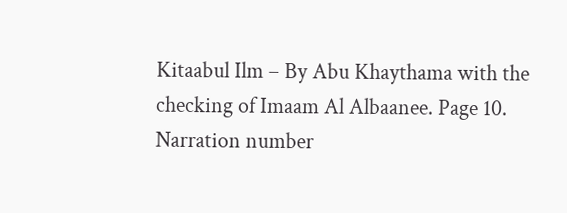Kitaabul Ilm – By Abu Khaythama with the checking of Imaam Al Albaanee. Page 10. Narration number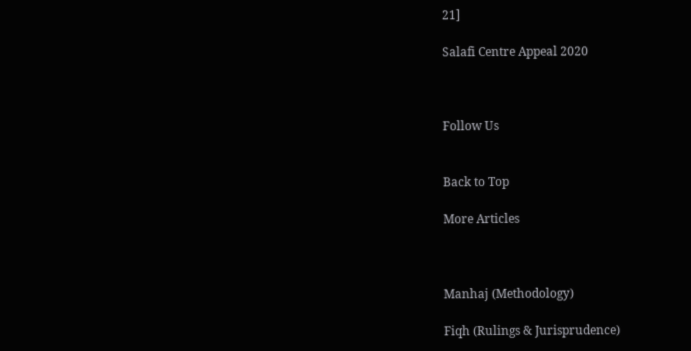21]

Salafi Centre Appeal 2020



Follow Us


Back to Top

More Articles



Manhaj (Methodology)

Fiqh (Rulings & Jurisprudence)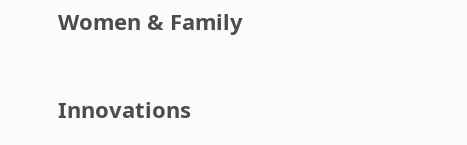Women & Family

Innovations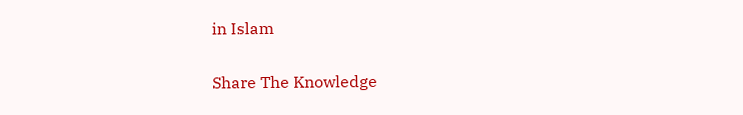in Islam

Share The Knowledge